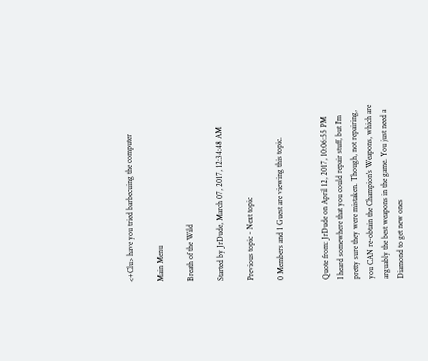<+Clu> have you tried barbecuing the computer

Main Menu

Breath of the Wild

Started by JrDude, March 07, 2017, 12:34:48 AM

Previous topic - Next topic

0 Members and 1 Guest are viewing this topic.


Quote from: JrDude on April 12, 2017, 10:06:55 PM
I heard somewhere that you could repair stuff, but I'm pretty sure they were mistaken. Though, not repairing, you CAN re-obtain the Champion's Weapons, which are arguably the best weapons in the game. You just need a Diamond to get new ones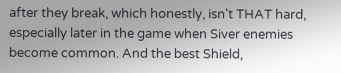after they break, which honestly, isn't THAT hard, especially later in the game when Siver enemies become common. And the best Shield,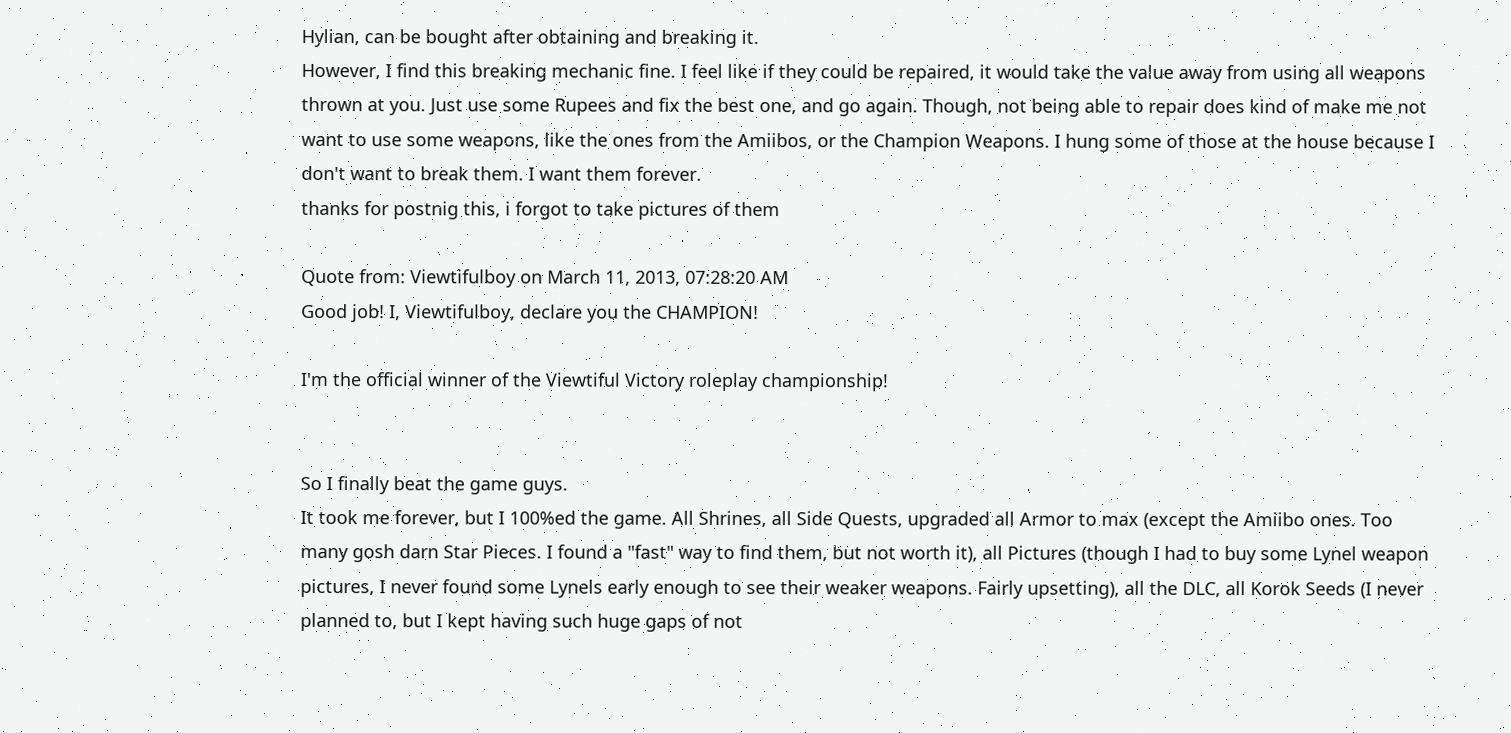Hylian, can be bought after obtaining and breaking it.
However, I find this breaking mechanic fine. I feel like if they could be repaired, it would take the value away from using all weapons thrown at you. Just use some Rupees and fix the best one, and go again. Though, not being able to repair does kind of make me not want to use some weapons, like the ones from the Amiibos, or the Champion Weapons. I hung some of those at the house because I don't want to break them. I want them forever.
thanks for postnig this, i forgot to take pictures of them

Quote from: Viewtifulboy on March 11, 2013, 07:28:20 AM
Good job! I, Viewtifulboy, declare you the CHAMPION!

I'm the official winner of the Viewtiful Victory roleplay championship!


So I finally beat the game guys.
It took me forever, but I 100%ed the game. All Shrines, all Side Quests, upgraded all Armor to max (except the Amiibo ones. Too many gosh darn Star Pieces. I found a "fast" way to find them, but not worth it), all Pictures (though I had to buy some Lynel weapon pictures, I never found some Lynels early enough to see their weaker weapons. Fairly upsetting), all the DLC, all Korok Seeds (I never planned to, but I kept having such huge gaps of not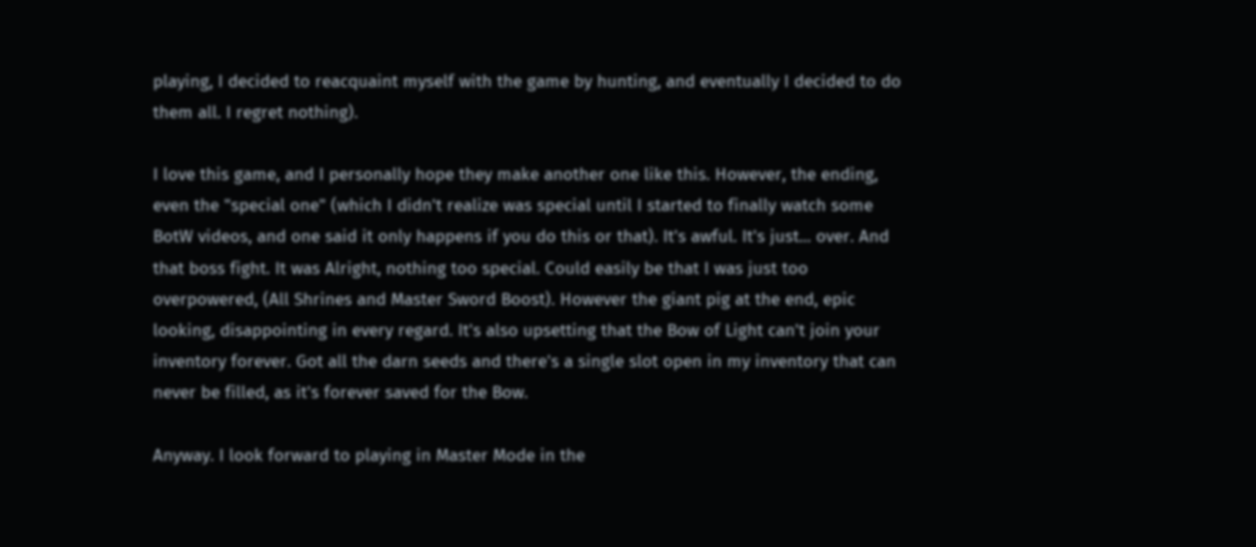playing, I decided to reacquaint myself with the game by hunting, and eventually I decided to do them all. I regret nothing).

I love this game, and I personally hope they make another one like this. However, the ending, even the "special one" (which I didn't realize was special until I started to finally watch some BotW videos, and one said it only happens if you do this or that). It's awful. It's just... over. And that boss fight. It was Alright, nothing too special. Could easily be that I was just too overpowered, (All Shrines and Master Sword Boost). However the giant pig at the end, epic looking, disappointing in every regard. It's also upsetting that the Bow of Light can't join your inventory forever. Got all the darn seeds and there's a single slot open in my inventory that can never be filled, as it's forever saved for the Bow.

Anyway. I look forward to playing in Master Mode in the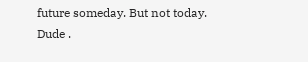future someday. But not today.
Dude .